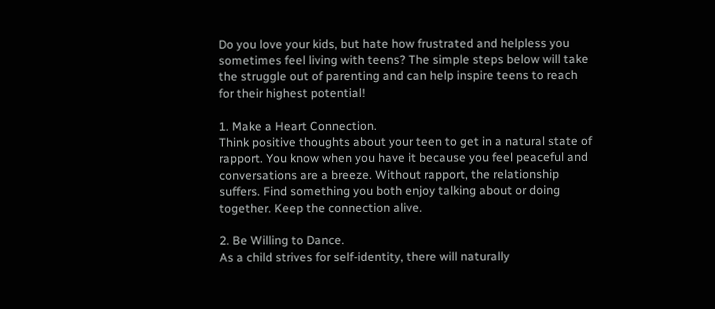Do you love your kids, but hate how frustrated and helpless you sometimes feel living with teens? The simple steps below will take the struggle out of parenting and can help inspire teens to reach for their highest potential!

1. Make a Heart Connection.
Think positive thoughts about your teen to get in a natural state of rapport. You know when you have it because you feel peaceful and conversations are a breeze. Without rapport, the relationship suffers. Find something you both enjoy talking about or doing together. Keep the connection alive.

2. Be Willing to Dance.
As a child strives for self-identity, there will naturally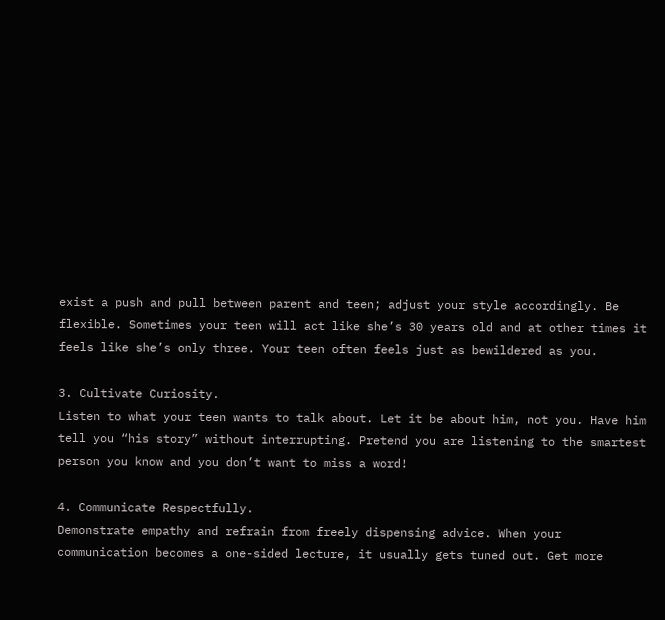exist a push and pull between parent and teen; adjust your style accordingly. Be flexible. Sometimes your teen will act like she’s 30 years old and at other times it feels like she’s only three. Your teen often feels just as bewildered as you.

3. Cultivate Curiosity.
Listen to what your teen wants to talk about. Let it be about him, not you. Have him tell you “his story” without interrupting. Pretend you are listening to the smartest person you know and you don’t want to miss a word!

4. Communicate Respectfully.
Demonstrate empathy and refrain from freely dispensing advice. When your communication becomes a one-sided lecture, it usually gets tuned out. Get more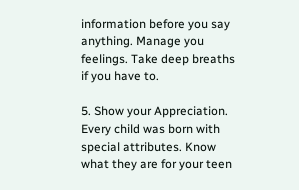information before you say anything. Manage you feelings. Take deep breaths if you have to.

5. Show your Appreciation.
Every child was born with special attributes. Know what they are for your teen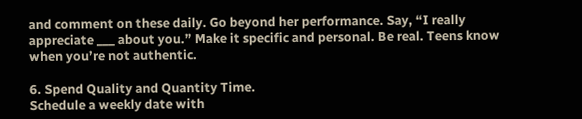and comment on these daily. Go beyond her performance. Say, “I really appreciate ___ about you.” Make it specific and personal. Be real. Teens know when you’re not authentic.

6. Spend Quality and Quantity Time.
Schedule a weekly date with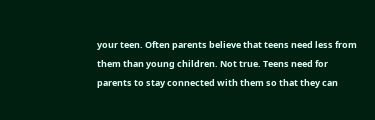your teen. Often parents believe that teens need less from them than young children. Not true. Teens need for parents to stay connected with them so that they can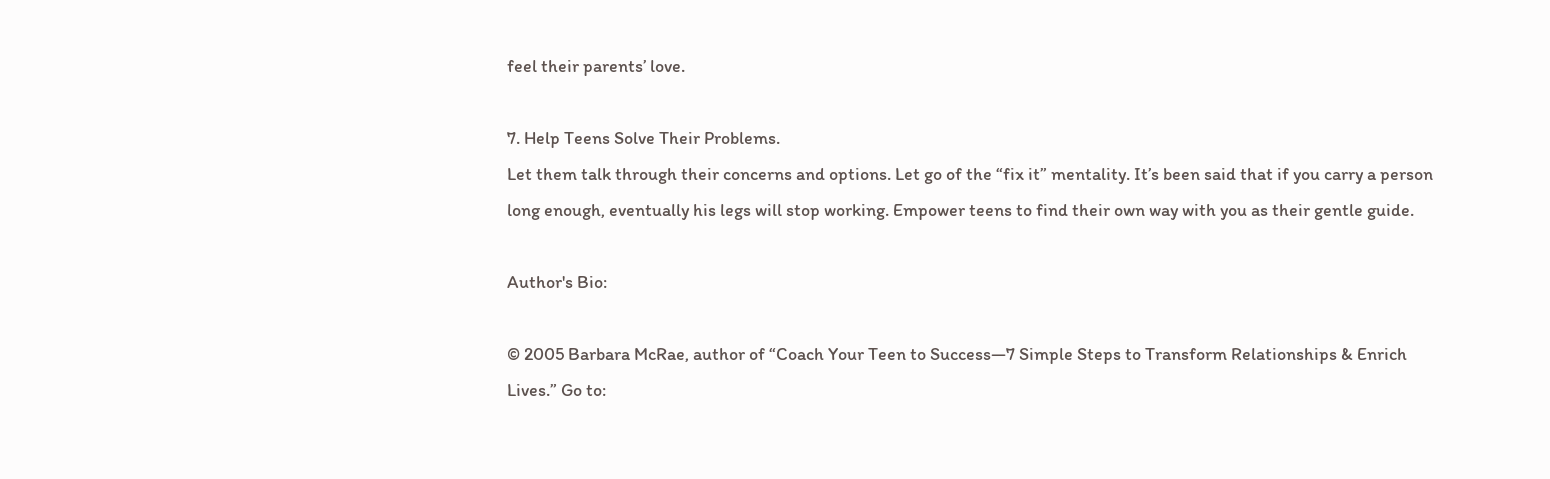feel their parents’ love.

7. Help Teens Solve Their Problems.
Let them talk through their concerns and options. Let go of the “fix it” mentality. It’s been said that if you carry a person long enough, eventually his legs will stop working. Empower teens to find their own way with you as their gentle guide.

Author's Bio:

© 2005 Barbara McRae, author of “Coach Your Teen to Success—7 Simple Steps to Transform Relationships & Enrich Lives.” Go to: